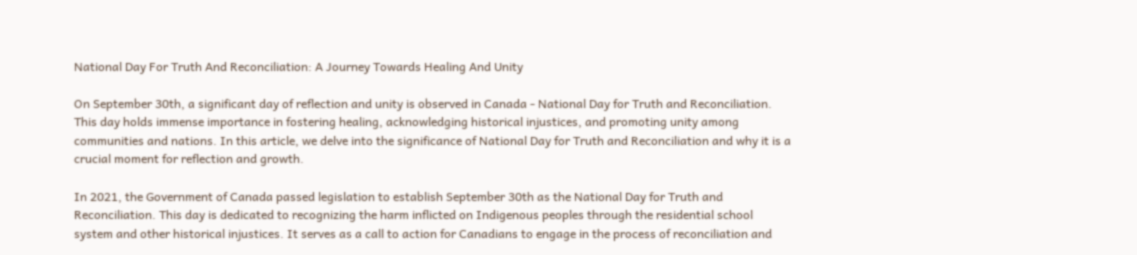National Day For Truth And Reconciliation: A Journey Towards Healing And Unity

On September 30th, a significant day of reflection and unity is observed in Canada - National Day for Truth and Reconciliation. This day holds immense importance in fostering healing, acknowledging historical injustices, and promoting unity among communities and nations. In this article, we delve into the significance of National Day for Truth and Reconciliation and why it is a crucial moment for reflection and growth.

In 2021, the Government of Canada passed legislation to establish September 30th as the National Day for Truth and Reconciliation. This day is dedicated to recognizing the harm inflicted on Indigenous peoples through the residential school system and other historical injustices. It serves as a call to action for Canadians to engage in the process of reconciliation and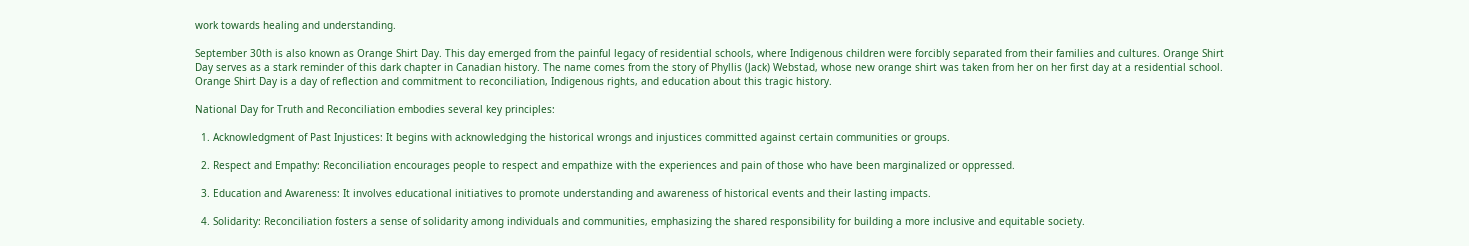work towards healing and understanding.

September 30th is also known as Orange Shirt Day. This day emerged from the painful legacy of residential schools, where Indigenous children were forcibly separated from their families and cultures. Orange Shirt Day serves as a stark reminder of this dark chapter in Canadian history. The name comes from the story of Phyllis (Jack) Webstad, whose new orange shirt was taken from her on her first day at a residential school. Orange Shirt Day is a day of reflection and commitment to reconciliation, Indigenous rights, and education about this tragic history.

National Day for Truth and Reconciliation embodies several key principles:

  1. Acknowledgment of Past Injustices: It begins with acknowledging the historical wrongs and injustices committed against certain communities or groups.

  2. Respect and Empathy: Reconciliation encourages people to respect and empathize with the experiences and pain of those who have been marginalized or oppressed.

  3. Education and Awareness: It involves educational initiatives to promote understanding and awareness of historical events and their lasting impacts.

  4. Solidarity: Reconciliation fosters a sense of solidarity among individuals and communities, emphasizing the shared responsibility for building a more inclusive and equitable society.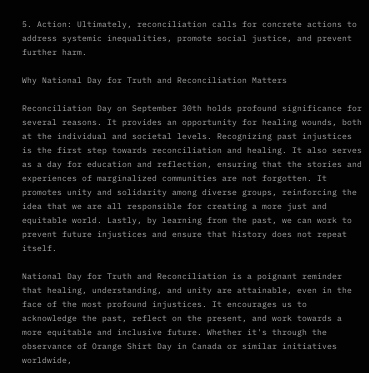5. Action: Ultimately, reconciliation calls for concrete actions to address systemic inequalities, promote social justice, and prevent further harm.

Why National Day for Truth and Reconciliation Matters

Reconciliation Day on September 30th holds profound significance for several reasons. It provides an opportunity for healing wounds, both at the individual and societal levels. Recognizing past injustices is the first step towards reconciliation and healing. It also serves as a day for education and reflection, ensuring that the stories and experiences of marginalized communities are not forgotten. It promotes unity and solidarity among diverse groups, reinforcing the idea that we are all responsible for creating a more just and equitable world. Lastly, by learning from the past, we can work to prevent future injustices and ensure that history does not repeat itself.

National Day for Truth and Reconciliation is a poignant reminder that healing, understanding, and unity are attainable, even in the face of the most profound injustices. It encourages us to acknowledge the past, reflect on the present, and work towards a more equitable and inclusive future. Whether it's through the observance of Orange Shirt Day in Canada or similar initiatives worldwide,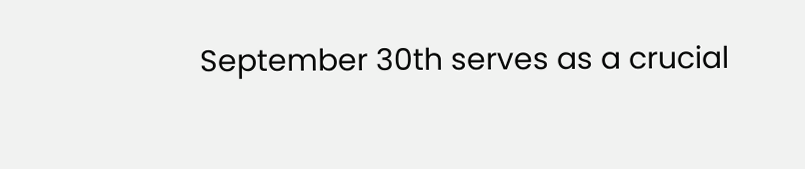September 30th serves as a crucial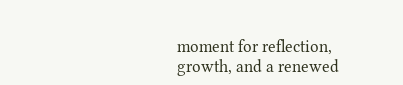moment for reflection, growth, and a renewed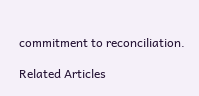commitment to reconciliation.

Related Articles